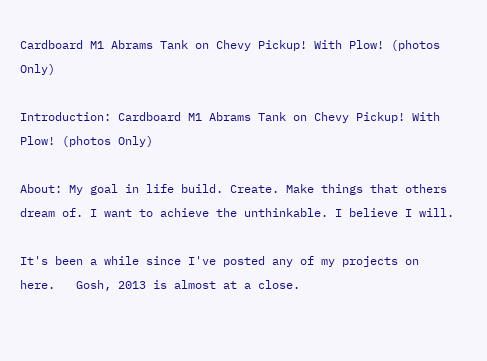Cardboard M1 Abrams Tank on Chevy Pickup! With Plow! (photos Only)

Introduction: Cardboard M1 Abrams Tank on Chevy Pickup! With Plow! (photos Only)

About: My goal in life build. Create. Make things that others dream of. I want to achieve the unthinkable. I believe I will.

It's been a while since I've posted any of my projects on here.   Gosh, 2013 is almost at a close.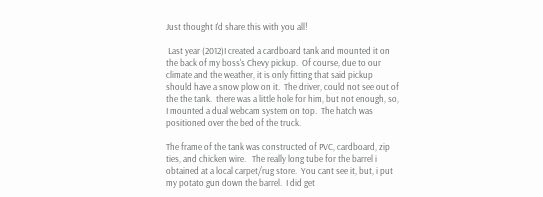Just thought I'd share this with you all!

 Last year (2012)I created a cardboard tank and mounted it on the back of my boss's Chevy pickup.  Of course, due to our climate and the weather, it is only fitting that said pickup should have a snow plow on it.  The driver, could not see out of the the tank.  there was a little hole for him, but not enough, so, I mounted a dual webcam system on top.  The hatch was positioned over the bed of the truck.

The frame of the tank was constructed of PVC, cardboard, zip ties, and chicken wire.   The really long tube for the barrel i obtained at a local carpet/rug store.  You cant see it, but, i put my potato gun down the barrel.  I did get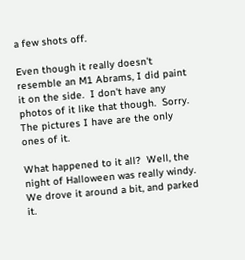a few shots off.

Even though it really doesn't resemble an M1 Abrams, I did paint it on the side.  I don't have any photos of it like that though.  Sorry.  The pictures I have are the only ones of it.

What happened to it all?  Well, the night of Halloween was really windy.  We drove it around a bit, and parked it.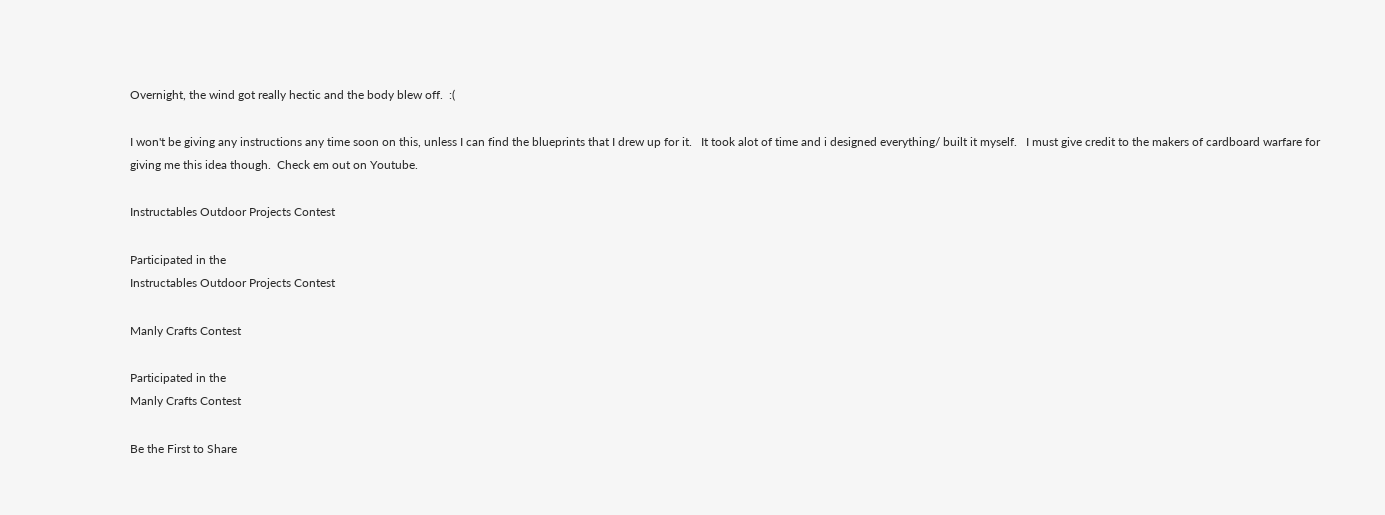Overnight, the wind got really hectic and the body blew off.  :(

I won't be giving any instructions any time soon on this, unless I can find the blueprints that I drew up for it.   It took alot of time and i designed everything/ built it myself.   I must give credit to the makers of cardboard warfare for giving me this idea though.  Check em out on Youtube.

Instructables Outdoor Projects Contest

Participated in the
Instructables Outdoor Projects Contest

Manly Crafts Contest

Participated in the
Manly Crafts Contest

Be the First to Share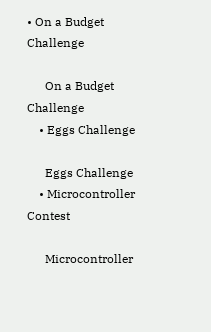• On a Budget Challenge

      On a Budget Challenge
    • Eggs Challenge

      Eggs Challenge
    • Microcontroller Contest

      Microcontroller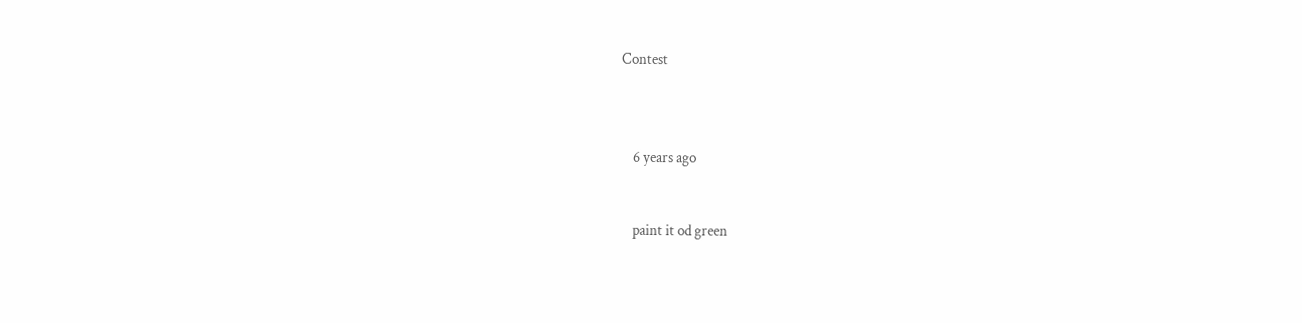Contest



    6 years ago


    paint it od green